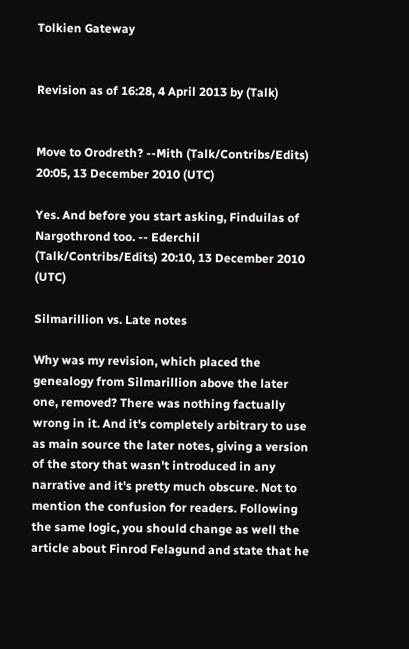Tolkien Gateway


Revision as of 16:28, 4 April 2013 by (Talk)


Move to Orodreth? --Mith (Talk/Contribs/Edits) 20:05, 13 December 2010 (UTC)

Yes. And before you start asking, Finduilas of Nargothrond too. -- Ederchil (Talk/Contribs/Edits) 20:10, 13 December 2010 (UTC)

Silmarillion vs. Late notes

Why was my revision, which placed the genealogy from Silmarillion above the later one, removed? There was nothing factually wrong in it. And it's completely arbitrary to use as main source the later notes, giving a version of the story that wasn't introduced in any narrative and it's pretty much obscure. Not to mention the confusion for readers. Following the same logic, you should change as well the article about Finrod Felagund and state that he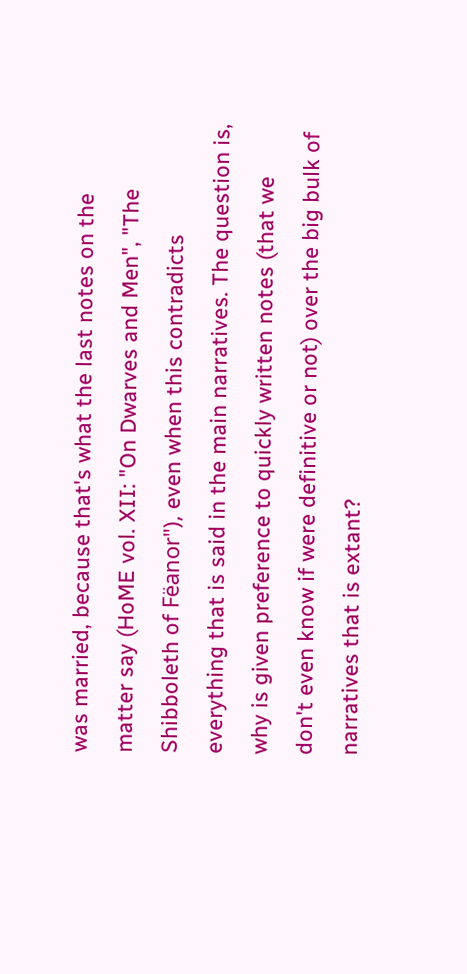was married, because that's what the last notes on the matter say (HoME vol. XII: "On Dwarves and Men", "The Shibboleth of Fëanor"), even when this contradicts everything that is said in the main narratives. The question is, why is given preference to quickly written notes (that we don't even know if were definitive or not) over the big bulk of narratives that is extant?